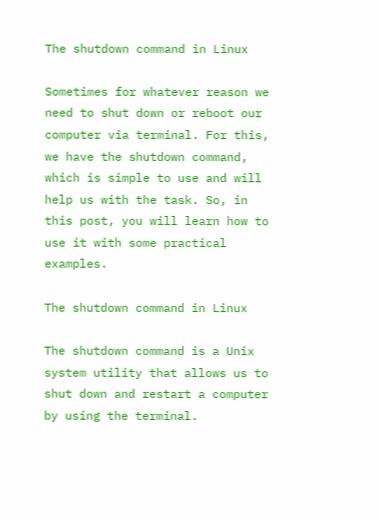The shutdown command in Linux

Sometimes for whatever reason we need to shut down or reboot our computer via terminal. For this, we have the shutdown command, which is simple to use and will help us with the task. So, in this post, you will learn how to use it with some practical examples.

The shutdown command in Linux

The shutdown command is a Unix system utility that allows us to shut down and restart a computer by using the terminal.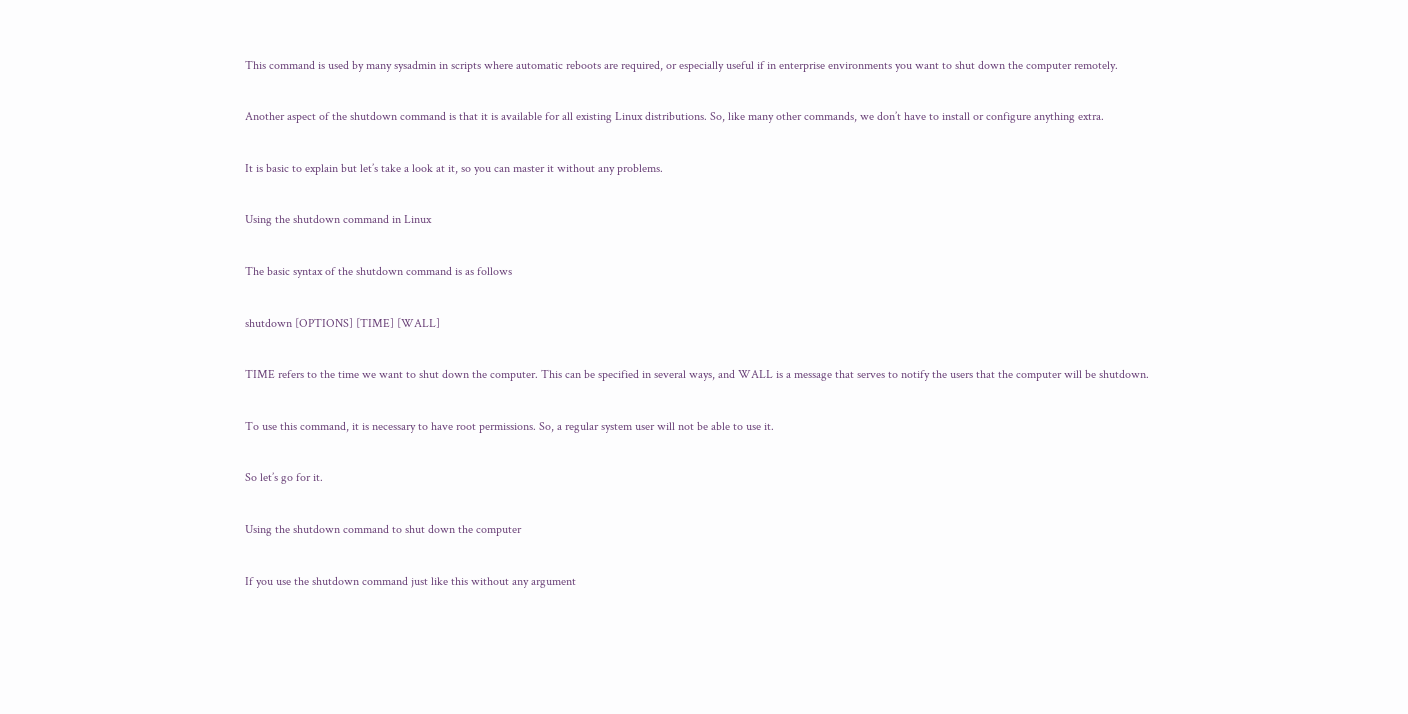This command is used by many sysadmin in scripts where automatic reboots are required, or especially useful if in enterprise environments you want to shut down the computer remotely.

Another aspect of the shutdown command is that it is available for all existing Linux distributions. So, like many other commands, we don’t have to install or configure anything extra.

It is basic to explain but let’s take a look at it, so you can master it without any problems.

Using the shutdown command in Linux

The basic syntax of the shutdown command is as follows

shutdown [OPTIONS] [TIME] [WALL]

TIME refers to the time we want to shut down the computer. This can be specified in several ways, and WALL is a message that serves to notify the users that the computer will be shutdown.

To use this command, it is necessary to have root permissions. So, a regular system user will not be able to use it.

So let’s go for it.

Using the shutdown command to shut down the computer

If you use the shutdown command just like this without any argument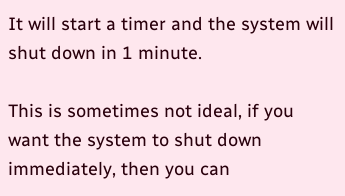It will start a timer and the system will shut down in 1 minute.

This is sometimes not ideal, if you want the system to shut down immediately, then you can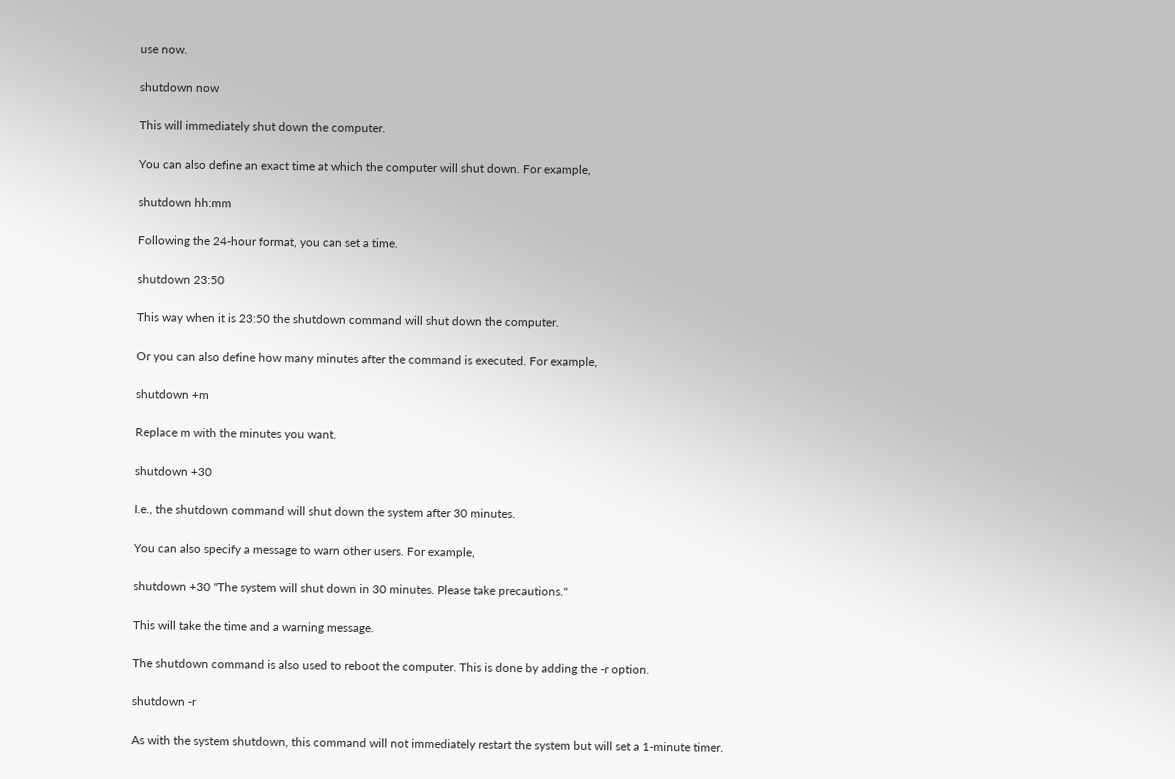use now.

shutdown now

This will immediately shut down the computer.

You can also define an exact time at which the computer will shut down. For example,

shutdown hh:mm

Following the 24-hour format, you can set a time.

shutdown 23:50

This way when it is 23:50 the shutdown command will shut down the computer.

Or you can also define how many minutes after the command is executed. For example,

shutdown +m

Replace m with the minutes you want.

shutdown +30

I.e., the shutdown command will shut down the system after 30 minutes.

You can also specify a message to warn other users. For example,

shutdown +30 "The system will shut down in 30 minutes. Please take precautions."

This will take the time and a warning message.

The shutdown command is also used to reboot the computer. This is done by adding the -r option.

shutdown -r

As with the system shutdown, this command will not immediately restart the system but will set a 1-minute timer.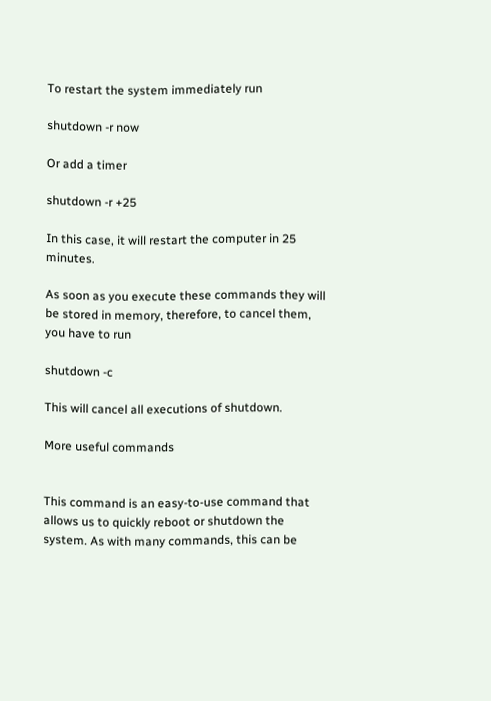To restart the system immediately run

shutdown -r now

Or add a timer

shutdown -r +25

In this case, it will restart the computer in 25 minutes.

As soon as you execute these commands they will be stored in memory, therefore, to cancel them, you have to run

shutdown -c

This will cancel all executions of shutdown.

More useful commands


This command is an easy-to-use command that allows us to quickly reboot or shutdown the system. As with many commands, this can be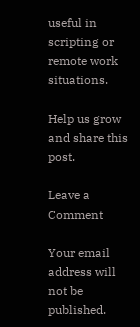useful in scripting or remote work situations.

Help us grow and share this post.

Leave a Comment

Your email address will not be published.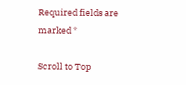Required fields are marked *

Scroll to Top